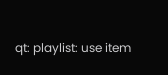qt: playlist: use item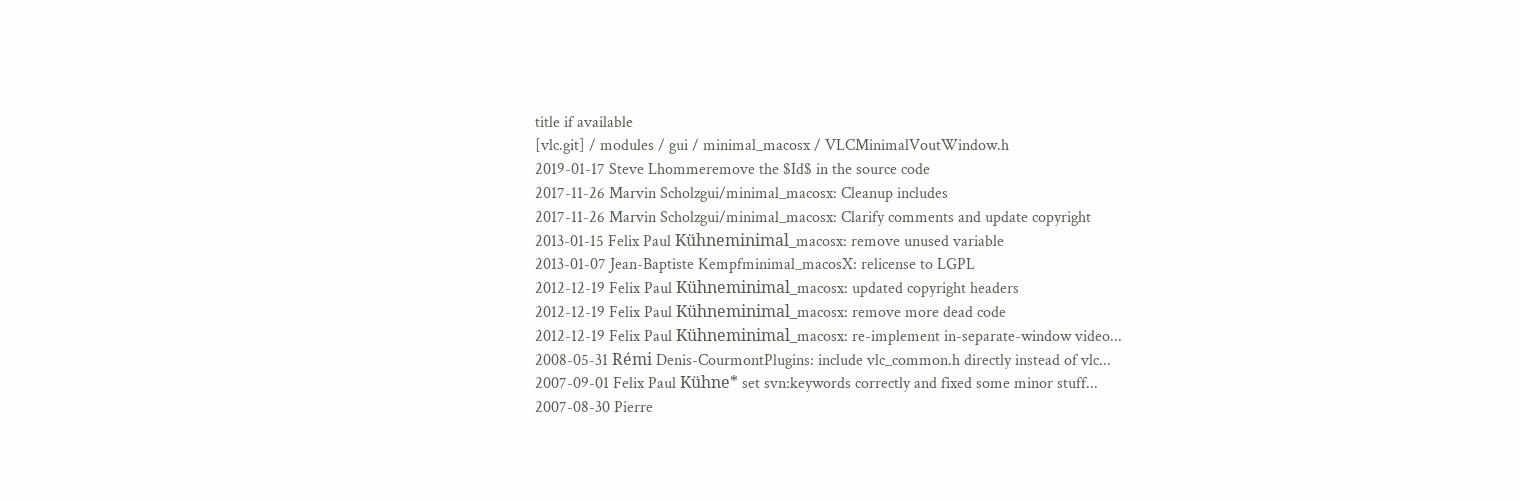title if available
[vlc.git] / modules / gui / minimal_macosx / VLCMinimalVoutWindow.h
2019-01-17 Steve Lhommeremove the $Id$ in the source code
2017-11-26 Marvin Scholzgui/minimal_macosx: Cleanup includes
2017-11-26 Marvin Scholzgui/minimal_macosx: Clarify comments and update copyright
2013-01-15 Felix Paul Kühneminimal_macosx: remove unused variable
2013-01-07 Jean-Baptiste Kempfminimal_macosX: relicense to LGPL
2012-12-19 Felix Paul Kühneminimal_macosx: updated copyright headers
2012-12-19 Felix Paul Kühneminimal_macosx: remove more dead code
2012-12-19 Felix Paul Kühneminimal_macosx: re-implement in-separate-window video...
2008-05-31 Rémi Denis-CourmontPlugins: include vlc_common.h directly instead of vlc...
2007-09-01 Felix Paul Kühne* set svn:keywords correctly and fixed some minor stuff...
2007-08-30 Pierre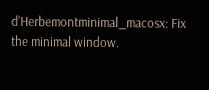d'Herbemontminimal_macosx: Fix the minimal window.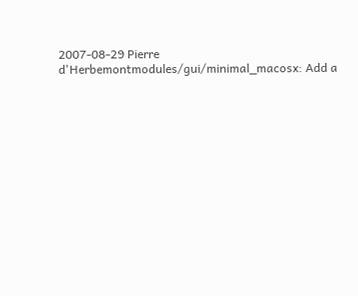2007-08-29 Pierre d'Herbemontmodules/gui/minimal_macosx: Add a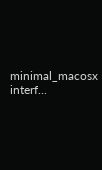minimal_macosx interf...